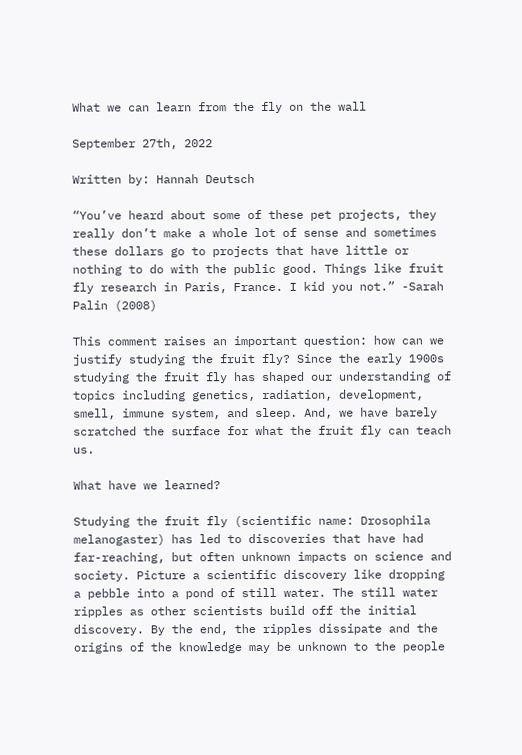What we can learn from the fly on the wall

September 27th, 2022

Written by: Hannah Deutsch

“You’ve heard about some of these pet projects, they really don’t make a whole lot of sense and sometimes these dollars go to projects that have little or nothing to do with the public good. Things like fruit fly research in Paris, France. I kid you not.” -Sarah Palin (2008)

This comment raises an important question: how can we justify studying the fruit fly? Since the early 1900s studying the fruit fly has shaped our understanding of topics including genetics, radiation, development, smell, immune system, and sleep. And, we have barely scratched the surface for what the fruit fly can teach us.

What have we learned?

Studying the fruit fly (scientific name: Drosophila melanogaster) has led to discoveries that have had far-reaching, but often unknown impacts on science and society. Picture a scientific discovery like dropping a pebble into a pond of still water. The still water ripples as other scientists build off the initial discovery. By the end, the ripples dissipate and the origins of the knowledge may be unknown to the people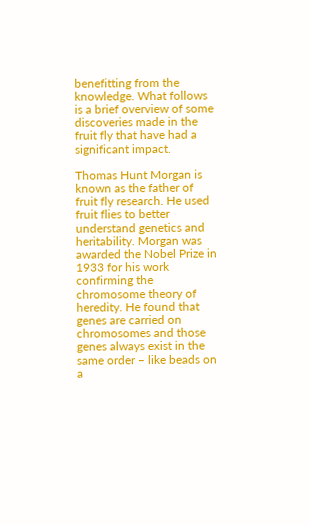benefitting from the knowledge. What follows is a brief overview of some discoveries made in the fruit fly that have had a significant impact.

Thomas Hunt Morgan is known as the father of fruit fly research. He used fruit flies to better understand genetics and heritability. Morgan was awarded the Nobel Prize in 1933 for his work confirming the chromosome theory of heredity. He found that genes are carried on chromosomes and those genes always exist in the same order – like beads on a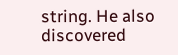string. He also discovered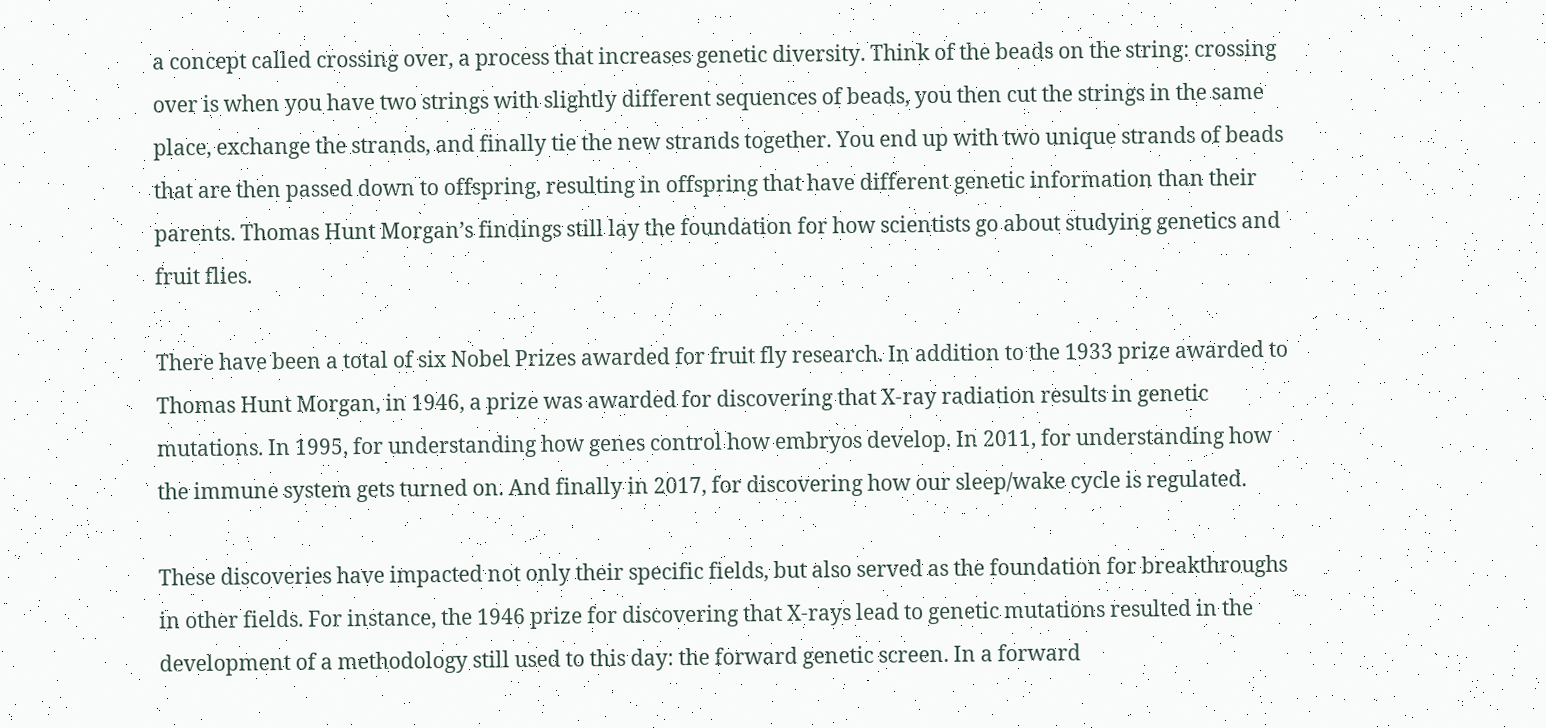a concept called crossing over, a process that increases genetic diversity. Think of the beads on the string: crossing over is when you have two strings with slightly different sequences of beads, you then cut the strings in the same place, exchange the strands, and finally tie the new strands together. You end up with two unique strands of beads that are then passed down to offspring, resulting in offspring that have different genetic information than their parents. Thomas Hunt Morgan’s findings still lay the foundation for how scientists go about studying genetics and fruit flies.

There have been a total of six Nobel Prizes awarded for fruit fly research. In addition to the 1933 prize awarded to Thomas Hunt Morgan, in 1946, a prize was awarded for discovering that X-ray radiation results in genetic mutations. In 1995, for understanding how genes control how embryos develop. In 2011, for understanding how the immune system gets turned on. And finally in 2017, for discovering how our sleep/wake cycle is regulated.

These discoveries have impacted not only their specific fields, but also served as the foundation for breakthroughs in other fields. For instance, the 1946 prize for discovering that X-rays lead to genetic mutations resulted in the development of a methodology still used to this day: the forward genetic screen. In a forward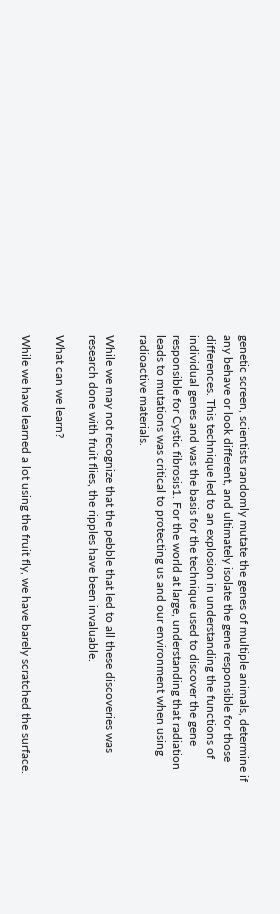genetic screen, scientists randomly mutate the genes of multiple animals, determine if any behave or look different, and ultimately isolate the gene responsible for those differences. This technique led to an explosion in understanding the functions of individual genes and was the basis for the technique used to discover the gene responsible for Cystic fibrosis1. For the world at large, understanding that radiation leads to mutations was critical to protecting us and our environment when using radioactive materials.

While we may not recognize that the pebble that led to all these discoveries was research done with fruit flies, the ripples have been invaluable.

What can we learn?

While we have learned a lot using the fruit fly, we have barely scratched the surface.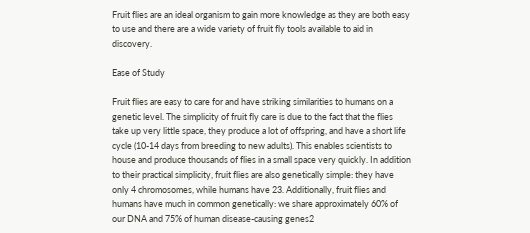Fruit flies are an ideal organism to gain more knowledge as they are both easy to use and there are a wide variety of fruit fly tools available to aid in discovery.

Ease of Study

Fruit flies are easy to care for and have striking similarities to humans on a genetic level. The simplicity of fruit fly care is due to the fact that the flies take up very little space, they produce a lot of offspring, and have a short life cycle (10-14 days from breeding to new adults). This enables scientists to house and produce thousands of flies in a small space very quickly. In addition to their practical simplicity, fruit flies are also genetically simple: they have only 4 chromosomes, while humans have 23. Additionally, fruit flies and humans have much in common genetically: we share approximately 60% of our DNA and 75% of human disease-causing genes2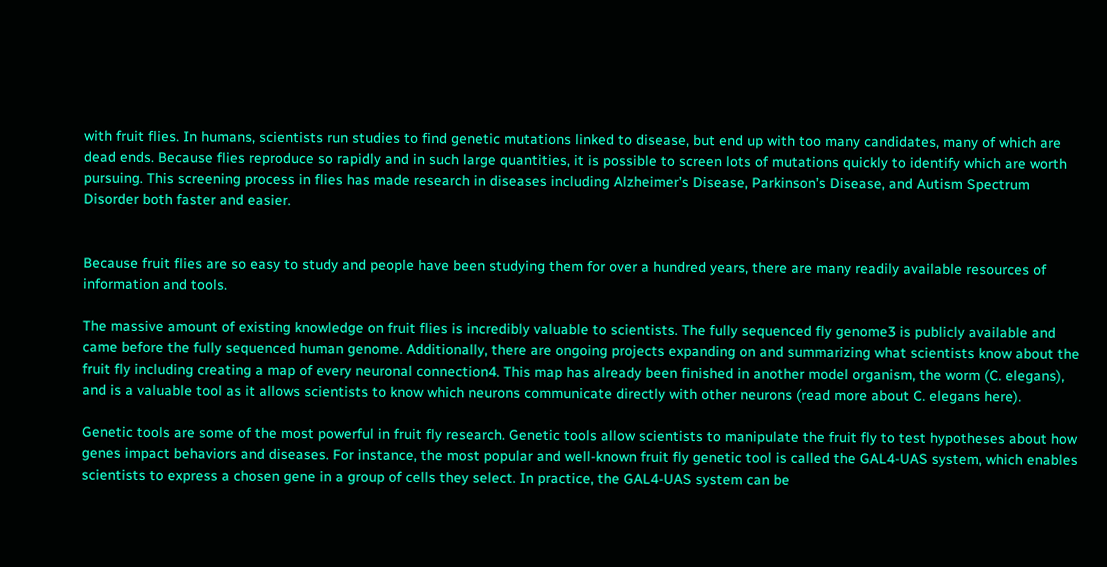with fruit flies. In humans, scientists run studies to find genetic mutations linked to disease, but end up with too many candidates, many of which are dead ends. Because flies reproduce so rapidly and in such large quantities, it is possible to screen lots of mutations quickly to identify which are worth pursuing. This screening process in flies has made research in diseases including Alzheimer’s Disease, Parkinson’s Disease, and Autism Spectrum Disorder both faster and easier.


Because fruit flies are so easy to study and people have been studying them for over a hundred years, there are many readily available resources of information and tools.

The massive amount of existing knowledge on fruit flies is incredibly valuable to scientists. The fully sequenced fly genome3 is publicly available and came before the fully sequenced human genome. Additionally, there are ongoing projects expanding on and summarizing what scientists know about the fruit fly including creating a map of every neuronal connection4. This map has already been finished in another model organism, the worm (C. elegans), and is a valuable tool as it allows scientists to know which neurons communicate directly with other neurons (read more about C. elegans here).

Genetic tools are some of the most powerful in fruit fly research. Genetic tools allow scientists to manipulate the fruit fly to test hypotheses about how genes impact behaviors and diseases. For instance, the most popular and well-known fruit fly genetic tool is called the GAL4-UAS system, which enables scientists to express a chosen gene in a group of cells they select. In practice, the GAL4-UAS system can be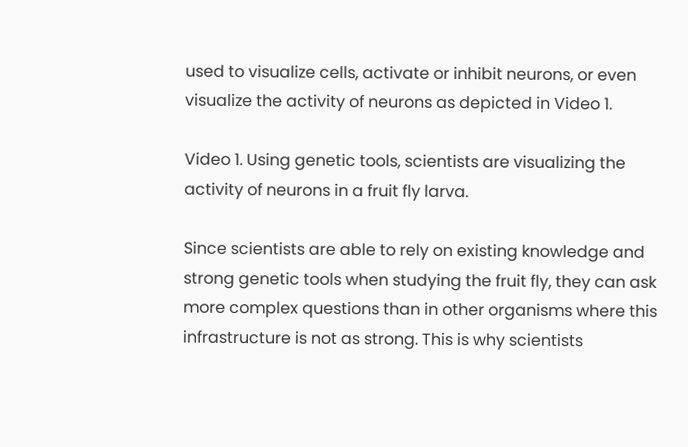used to visualize cells, activate or inhibit neurons, or even visualize the activity of neurons as depicted in Video 1.

Video 1. Using genetic tools, scientists are visualizing the activity of neurons in a fruit fly larva.

Since scientists are able to rely on existing knowledge and strong genetic tools when studying the fruit fly, they can ask more complex questions than in other organisms where this infrastructure is not as strong. This is why scientists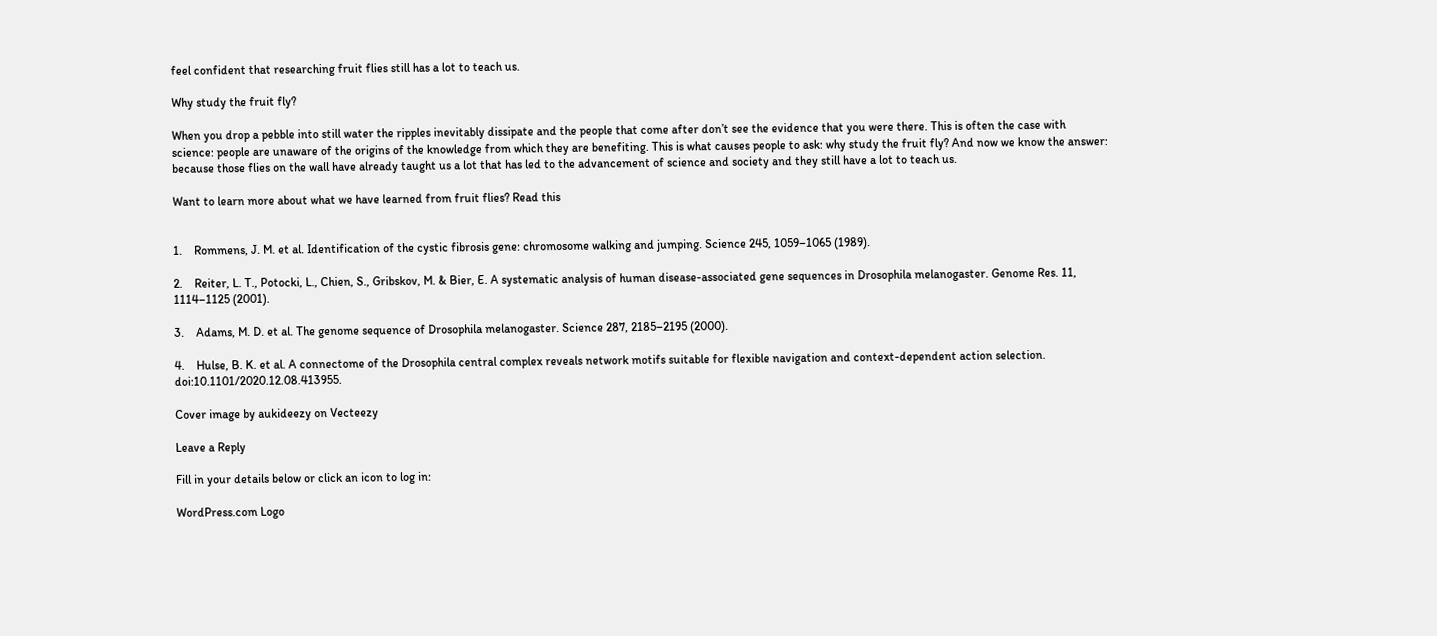feel confident that researching fruit flies still has a lot to teach us.

Why study the fruit fly?

When you drop a pebble into still water the ripples inevitably dissipate and the people that come after don’t see the evidence that you were there. This is often the case with science: people are unaware of the origins of the knowledge from which they are benefiting. This is what causes people to ask: why study the fruit fly? And now we know the answer: because those flies on the wall have already taught us a lot that has led to the advancement of science and society and they still have a lot to teach us.

Want to learn more about what we have learned from fruit flies? Read this


1.    Rommens, J. M. et al. Identification of the cystic fibrosis gene: chromosome walking and jumping. Science 245, 1059–1065 (1989).

2.    Reiter, L. T., Potocki, L., Chien, S., Gribskov, M. & Bier, E. A systematic analysis of human disease-associated gene sequences in Drosophila melanogaster. Genome Res. 11, 1114–1125 (2001).

3.    Adams, M. D. et al. The genome sequence of Drosophila melanogaster. Science 287, 2185–2195 (2000).

4.    Hulse, B. K. et al. A connectome of the Drosophila central complex reveals network motifs suitable for flexible navigation and context-dependent action selection. doi:10.1101/2020.12.08.413955.

Cover image by aukideezy on Vecteezy

Leave a Reply

Fill in your details below or click an icon to log in:

WordPress.com Logo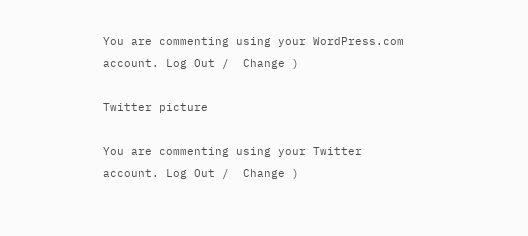You are commenting using your WordPress.com account. Log Out /  Change )

Twitter picture

You are commenting using your Twitter account. Log Out /  Change )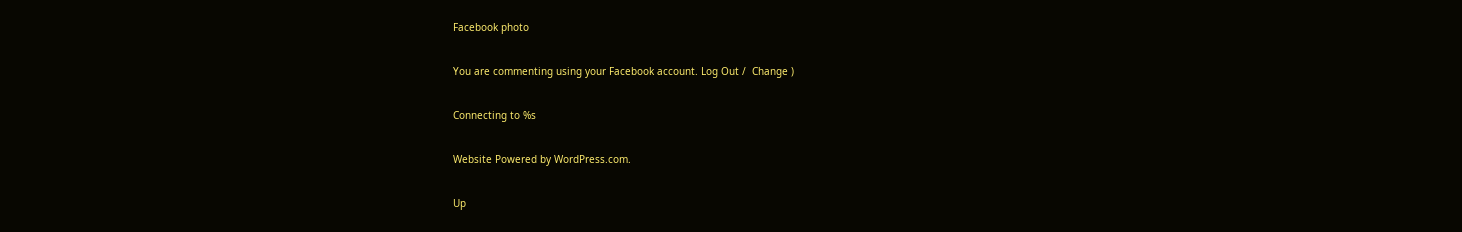Facebook photo

You are commenting using your Facebook account. Log Out /  Change )

Connecting to %s

Website Powered by WordPress.com.

Up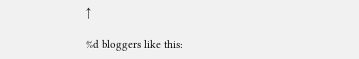↑

%d bloggers like this: